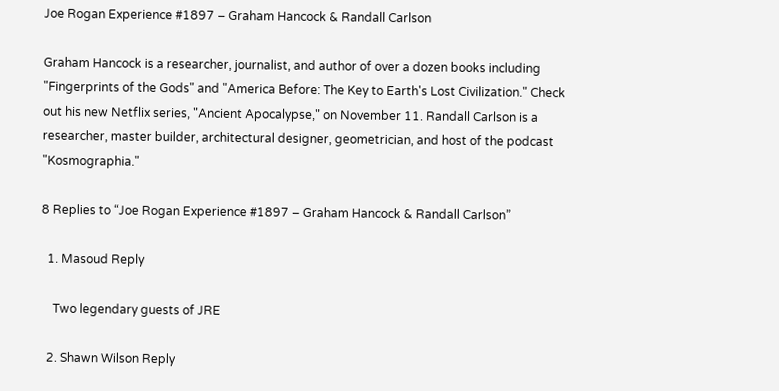Joe Rogan Experience #1897 – Graham Hancock & Randall Carlson

Graham Hancock is a researcher, journalist, and author of over a dozen books including "Fingerprints of the Gods" and "America Before: The Key to Earth's Lost Civilization." Check out his new Netflix series, "Ancient Apocalypse," on November 11. Randall Carlson is a researcher, master builder, architectural designer, geometrician, and host of the podcast "Kosmographia."

8 Replies to “Joe Rogan Experience #1897 – Graham Hancock & Randall Carlson”

  1. Masoud Reply

    Two legendary guests of JRE

  2. Shawn Wilson Reply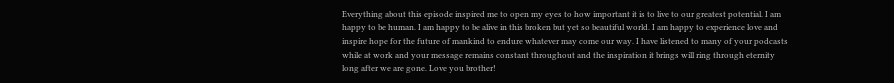Everything about this episode inspired me to open my eyes to how important it is to live to our greatest potential. I am happy to be human. I am happy to be alive in this broken but yet so beautiful world. I am happy to experience love and inspire hope for the future of mankind to endure whatever may come our way. I have listened to many of your podcasts while at work and your message remains constant throughout and the inspiration it brings will ring through eternity long after we are gone. Love you brother!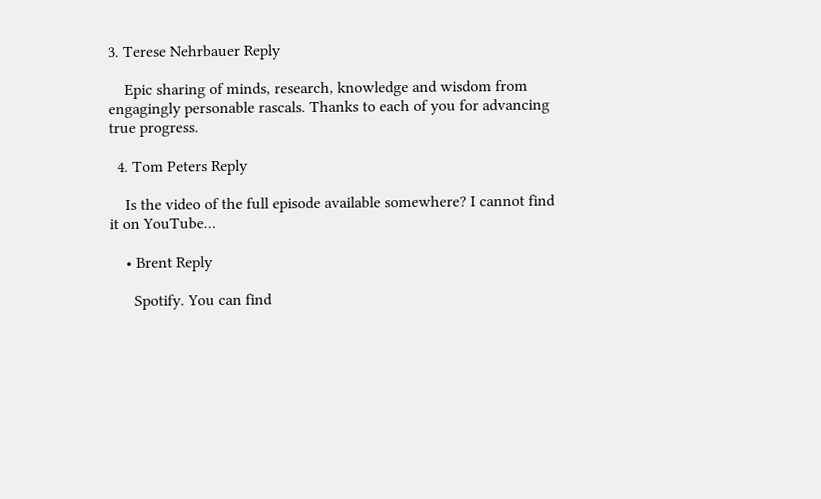3. Terese Nehrbauer Reply

    Epic sharing of minds, research, knowledge and wisdom from engagingly personable rascals. Thanks to each of you for advancing true progress.

  4. Tom Peters Reply

    Is the video of the full episode available somewhere? I cannot find it on YouTube…

    • Brent Reply

      Spotify. You can find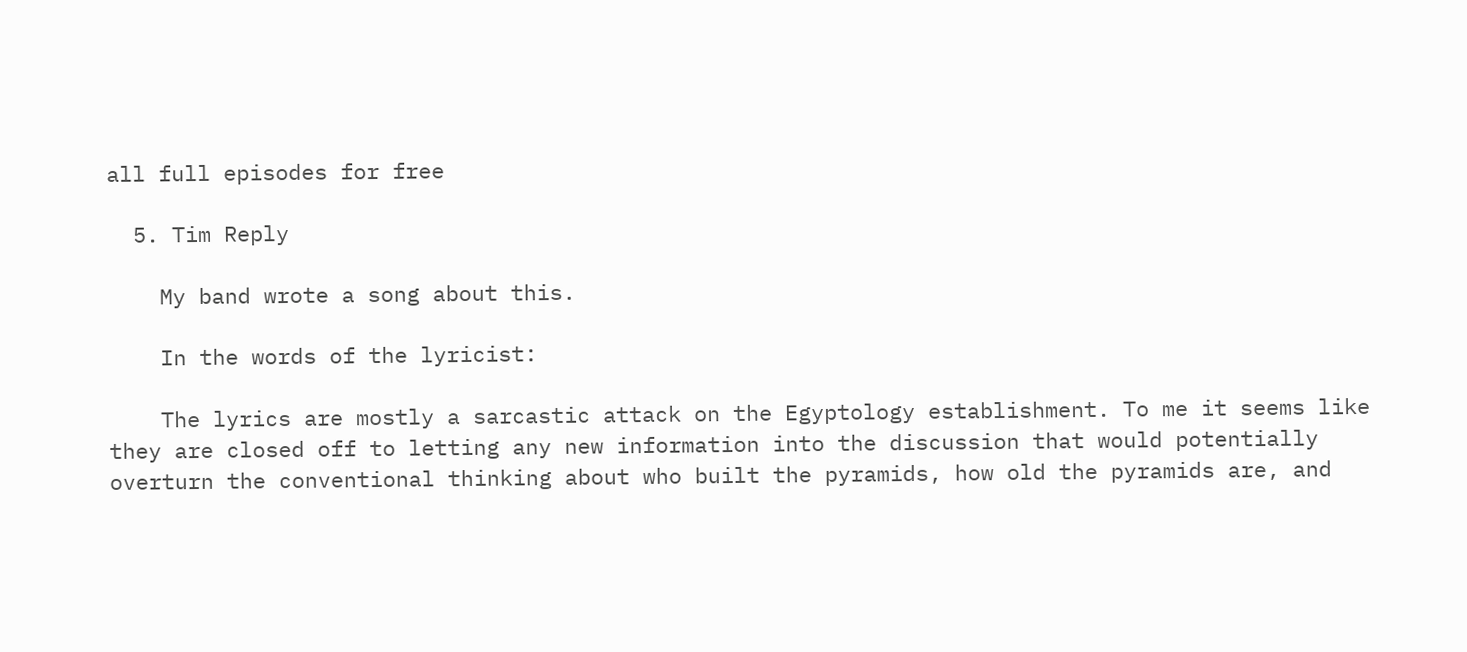all full episodes for free

  5. Tim Reply

    My band wrote a song about this.

    In the words of the lyricist:

    The lyrics are mostly a sarcastic attack on the Egyptology establishment. To me it seems like they are closed off to letting any new information into the discussion that would potentially overturn the conventional thinking about who built the pyramids, how old the pyramids are, and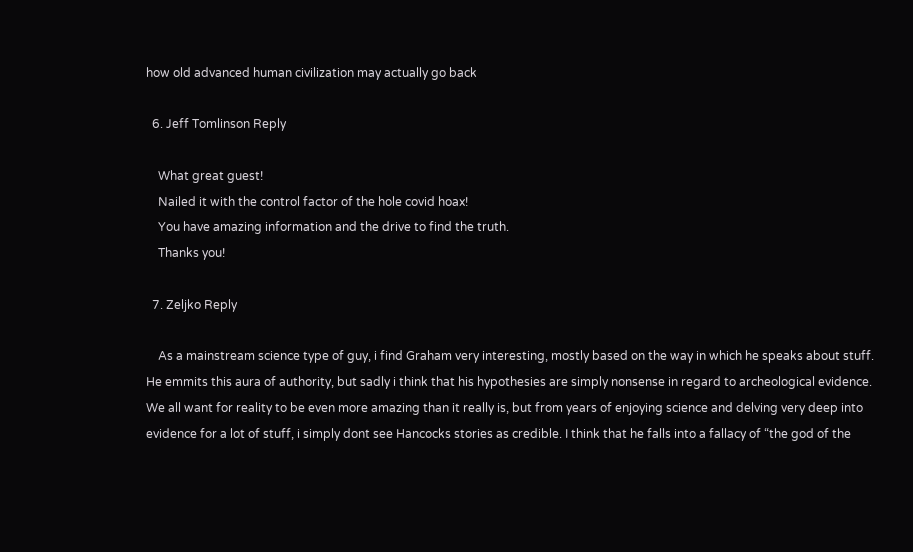how old advanced human civilization may actually go back

  6. Jeff Tomlinson Reply

    What great guest!
    Nailed it with the control factor of the hole covid hoax!
    You have amazing information and the drive to find the truth.
    Thanks you!

  7. Zeljko Reply

    As a mainstream science type of guy, i find Graham very interesting, mostly based on the way in which he speaks about stuff. He emmits this aura of authority, but sadly i think that his hypothesies are simply nonsense in regard to archeological evidence. We all want for reality to be even more amazing than it really is, but from years of enjoying science and delving very deep into evidence for a lot of stuff, i simply dont see Hancocks stories as credible. I think that he falls into a fallacy of “the god of the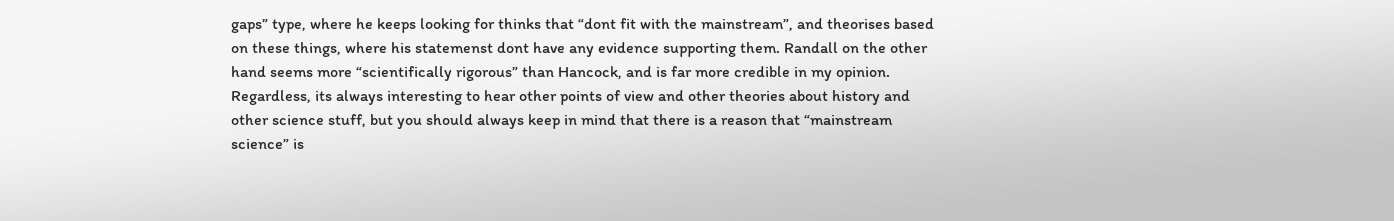gaps” type, where he keeps looking for thinks that “dont fit with the mainstream”, and theorises based on these things, where his statemenst dont have any evidence supporting them. Randall on the other hand seems more “scientifically rigorous” than Hancock, and is far more credible in my opinion. Regardless, its always interesting to hear other points of view and other theories about history and other science stuff, but you should always keep in mind that there is a reason that “mainstream science” is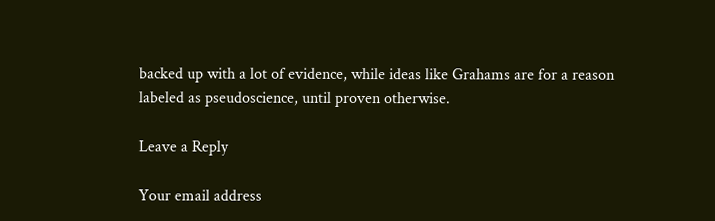backed up with a lot of evidence, while ideas like Grahams are for a reason labeled as pseudoscience, until proven otherwise.

Leave a Reply

Your email address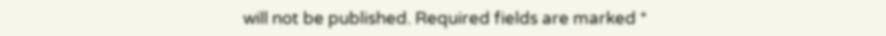will not be published. Required fields are marked *